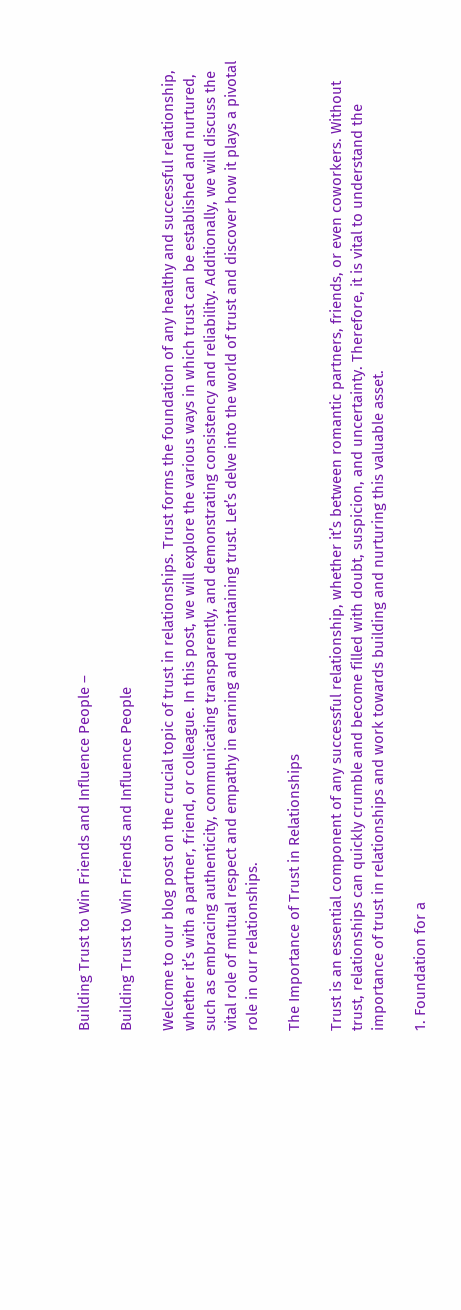Building Trust to Win Friends and Influence People –

Building Trust to Win Friends and Influence People

Welcome to our blog post on the crucial topic of trust in relationships. Trust forms the foundation of any healthy and successful relationship, whether it’s with a partner, friend, or colleague. In this post, we will explore the various ways in which trust can be established and nurtured, such as embracing authenticity, communicating transparently, and demonstrating consistency and reliability. Additionally, we will discuss the vital role of mutual respect and empathy in earning and maintaining trust. Let’s delve into the world of trust and discover how it plays a pivotal role in our relationships.

The Importance of Trust in Relationships

Trust is an essential component of any successful relationship, whether it’s between romantic partners, friends, or even coworkers. Without trust, relationships can quickly crumble and become filled with doubt, suspicion, and uncertainty. Therefore, it is vital to understand the importance of trust in relationships and work towards building and nurturing this valuable asset.

1. Foundation for a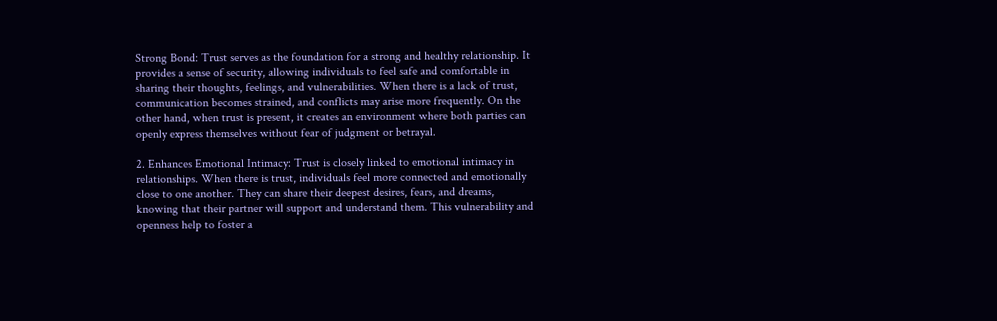Strong Bond: Trust serves as the foundation for a strong and healthy relationship. It provides a sense of security, allowing individuals to feel safe and comfortable in sharing their thoughts, feelings, and vulnerabilities. When there is a lack of trust, communication becomes strained, and conflicts may arise more frequently. On the other hand, when trust is present, it creates an environment where both parties can openly express themselves without fear of judgment or betrayal.

2. Enhances Emotional Intimacy: Trust is closely linked to emotional intimacy in relationships. When there is trust, individuals feel more connected and emotionally close to one another. They can share their deepest desires, fears, and dreams, knowing that their partner will support and understand them. This vulnerability and openness help to foster a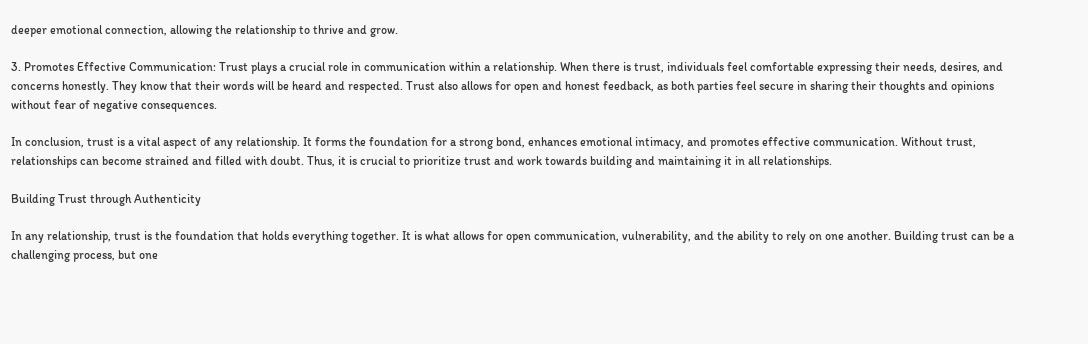deeper emotional connection, allowing the relationship to thrive and grow.

3. Promotes Effective Communication: Trust plays a crucial role in communication within a relationship. When there is trust, individuals feel comfortable expressing their needs, desires, and concerns honestly. They know that their words will be heard and respected. Trust also allows for open and honest feedback, as both parties feel secure in sharing their thoughts and opinions without fear of negative consequences.

In conclusion, trust is a vital aspect of any relationship. It forms the foundation for a strong bond, enhances emotional intimacy, and promotes effective communication. Without trust, relationships can become strained and filled with doubt. Thus, it is crucial to prioritize trust and work towards building and maintaining it in all relationships.

Building Trust through Authenticity

In any relationship, trust is the foundation that holds everything together. It is what allows for open communication, vulnerability, and the ability to rely on one another. Building trust can be a challenging process, but one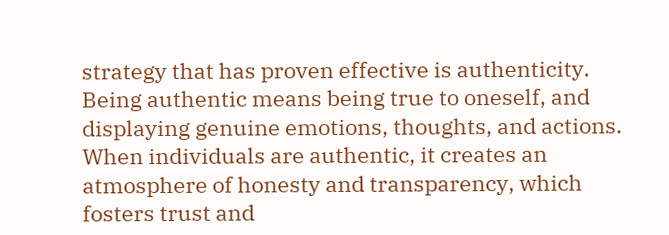strategy that has proven effective is authenticity. Being authentic means being true to oneself, and displaying genuine emotions, thoughts, and actions. When individuals are authentic, it creates an atmosphere of honesty and transparency, which fosters trust and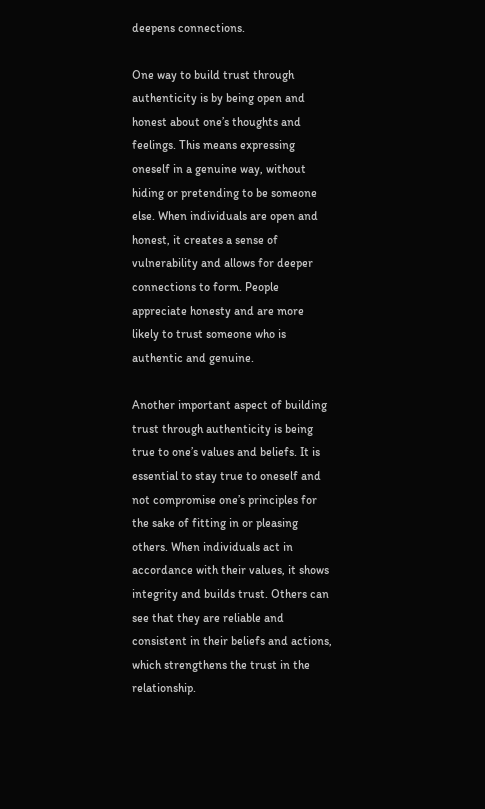deepens connections.

One way to build trust through authenticity is by being open and honest about one’s thoughts and feelings. This means expressing oneself in a genuine way, without hiding or pretending to be someone else. When individuals are open and honest, it creates a sense of vulnerability and allows for deeper connections to form. People appreciate honesty and are more likely to trust someone who is authentic and genuine.

Another important aspect of building trust through authenticity is being true to one’s values and beliefs. It is essential to stay true to oneself and not compromise one’s principles for the sake of fitting in or pleasing others. When individuals act in accordance with their values, it shows integrity and builds trust. Others can see that they are reliable and consistent in their beliefs and actions, which strengthens the trust in the relationship.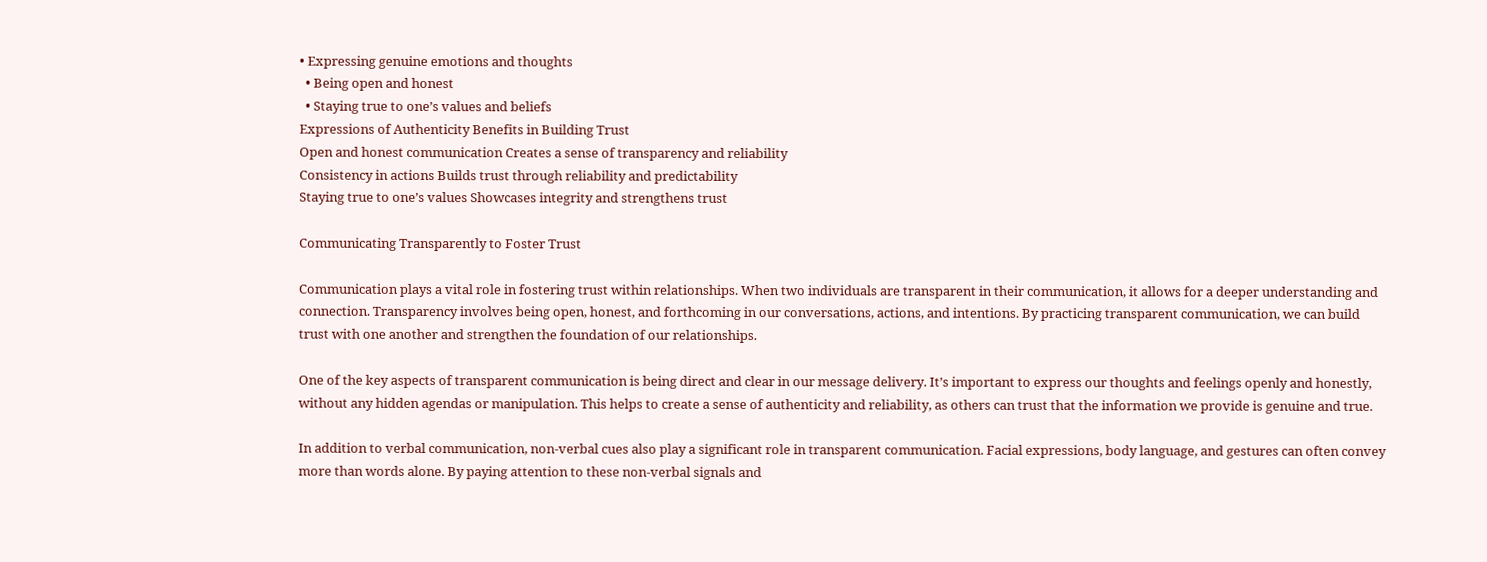• Expressing genuine emotions and thoughts
  • Being open and honest
  • Staying true to one’s values and beliefs
Expressions of Authenticity Benefits in Building Trust
Open and honest communication Creates a sense of transparency and reliability
Consistency in actions Builds trust through reliability and predictability
Staying true to one’s values Showcases integrity and strengthens trust

Communicating Transparently to Foster Trust

Communication plays a vital role in fostering trust within relationships. When two individuals are transparent in their communication, it allows for a deeper understanding and connection. Transparency involves being open, honest, and forthcoming in our conversations, actions, and intentions. By practicing transparent communication, we can build trust with one another and strengthen the foundation of our relationships.

One of the key aspects of transparent communication is being direct and clear in our message delivery. It’s important to express our thoughts and feelings openly and honestly, without any hidden agendas or manipulation. This helps to create a sense of authenticity and reliability, as others can trust that the information we provide is genuine and true.

In addition to verbal communication, non-verbal cues also play a significant role in transparent communication. Facial expressions, body language, and gestures can often convey more than words alone. By paying attention to these non-verbal signals and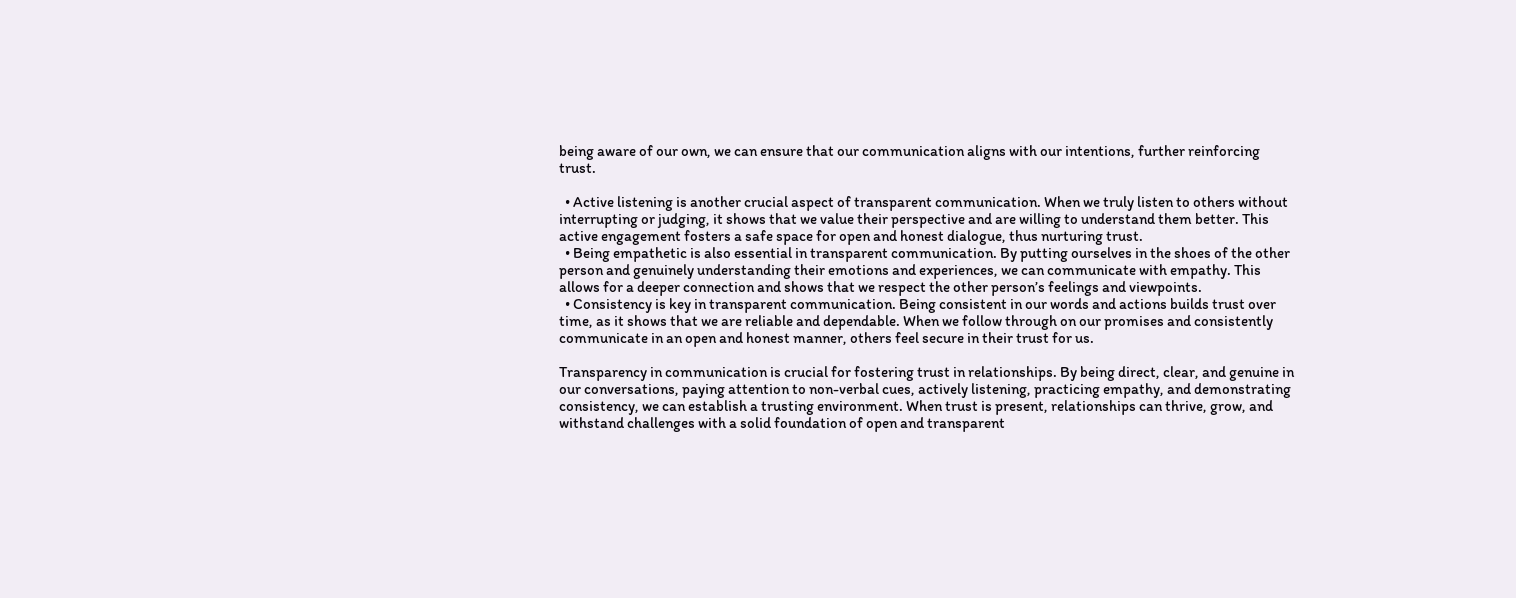being aware of our own, we can ensure that our communication aligns with our intentions, further reinforcing trust.

  • Active listening is another crucial aspect of transparent communication. When we truly listen to others without interrupting or judging, it shows that we value their perspective and are willing to understand them better. This active engagement fosters a safe space for open and honest dialogue, thus nurturing trust.
  • Being empathetic is also essential in transparent communication. By putting ourselves in the shoes of the other person and genuinely understanding their emotions and experiences, we can communicate with empathy. This allows for a deeper connection and shows that we respect the other person’s feelings and viewpoints.
  • Consistency is key in transparent communication. Being consistent in our words and actions builds trust over time, as it shows that we are reliable and dependable. When we follow through on our promises and consistently communicate in an open and honest manner, others feel secure in their trust for us.

Transparency in communication is crucial for fostering trust in relationships. By being direct, clear, and genuine in our conversations, paying attention to non-verbal cues, actively listening, practicing empathy, and demonstrating consistency, we can establish a trusting environment. When trust is present, relationships can thrive, grow, and withstand challenges with a solid foundation of open and transparent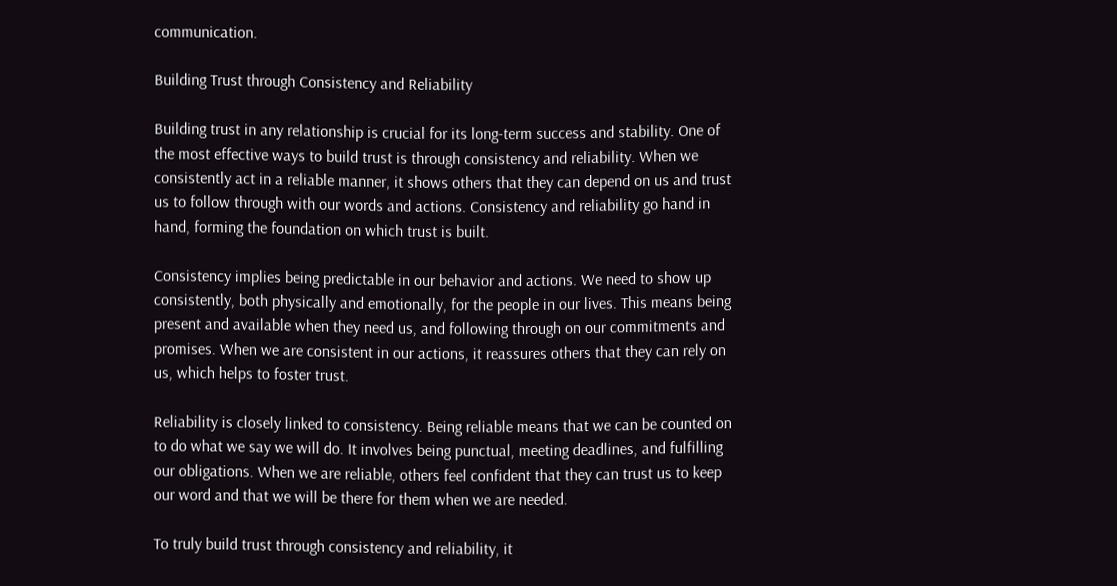communication.

Building Trust through Consistency and Reliability

Building trust in any relationship is crucial for its long-term success and stability. One of the most effective ways to build trust is through consistency and reliability. When we consistently act in a reliable manner, it shows others that they can depend on us and trust us to follow through with our words and actions. Consistency and reliability go hand in hand, forming the foundation on which trust is built.

Consistency implies being predictable in our behavior and actions. We need to show up consistently, both physically and emotionally, for the people in our lives. This means being present and available when they need us, and following through on our commitments and promises. When we are consistent in our actions, it reassures others that they can rely on us, which helps to foster trust.

Reliability is closely linked to consistency. Being reliable means that we can be counted on to do what we say we will do. It involves being punctual, meeting deadlines, and fulfilling our obligations. When we are reliable, others feel confident that they can trust us to keep our word and that we will be there for them when we are needed.

To truly build trust through consistency and reliability, it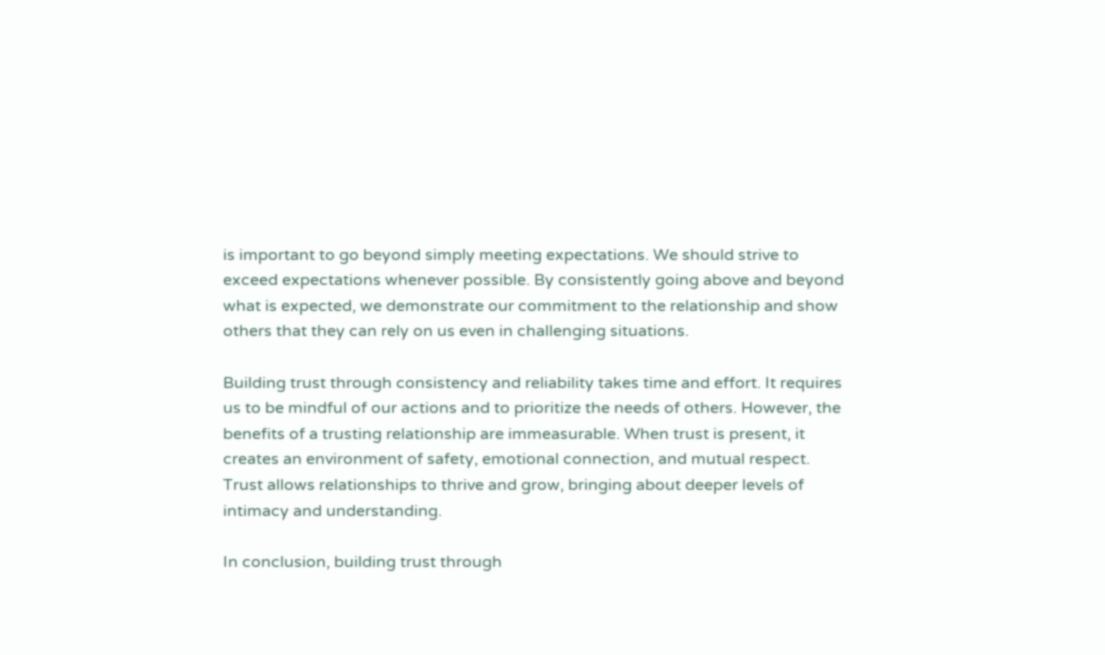is important to go beyond simply meeting expectations. We should strive to exceed expectations whenever possible. By consistently going above and beyond what is expected, we demonstrate our commitment to the relationship and show others that they can rely on us even in challenging situations.

Building trust through consistency and reliability takes time and effort. It requires us to be mindful of our actions and to prioritize the needs of others. However, the benefits of a trusting relationship are immeasurable. When trust is present, it creates an environment of safety, emotional connection, and mutual respect. Trust allows relationships to thrive and grow, bringing about deeper levels of intimacy and understanding.

In conclusion, building trust through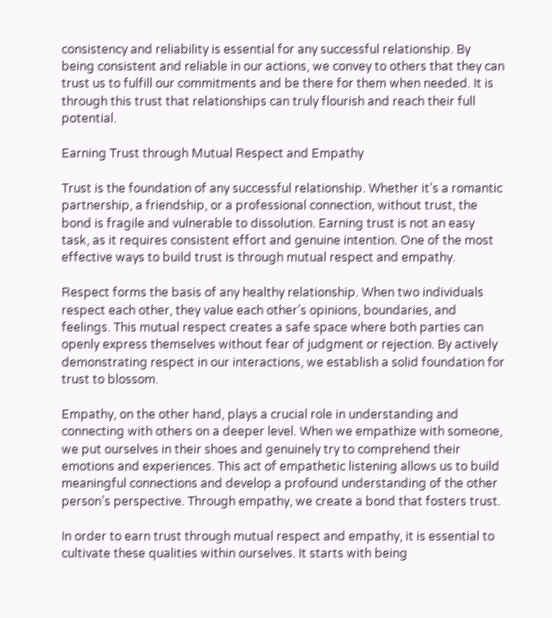consistency and reliability is essential for any successful relationship. By being consistent and reliable in our actions, we convey to others that they can trust us to fulfill our commitments and be there for them when needed. It is through this trust that relationships can truly flourish and reach their full potential.

Earning Trust through Mutual Respect and Empathy

Trust is the foundation of any successful relationship. Whether it’s a romantic partnership, a friendship, or a professional connection, without trust, the bond is fragile and vulnerable to dissolution. Earning trust is not an easy task, as it requires consistent effort and genuine intention. One of the most effective ways to build trust is through mutual respect and empathy.

Respect forms the basis of any healthy relationship. When two individuals respect each other, they value each other’s opinions, boundaries, and feelings. This mutual respect creates a safe space where both parties can openly express themselves without fear of judgment or rejection. By actively demonstrating respect in our interactions, we establish a solid foundation for trust to blossom.

Empathy, on the other hand, plays a crucial role in understanding and connecting with others on a deeper level. When we empathize with someone, we put ourselves in their shoes and genuinely try to comprehend their emotions and experiences. This act of empathetic listening allows us to build meaningful connections and develop a profound understanding of the other person’s perspective. Through empathy, we create a bond that fosters trust.

In order to earn trust through mutual respect and empathy, it is essential to cultivate these qualities within ourselves. It starts with being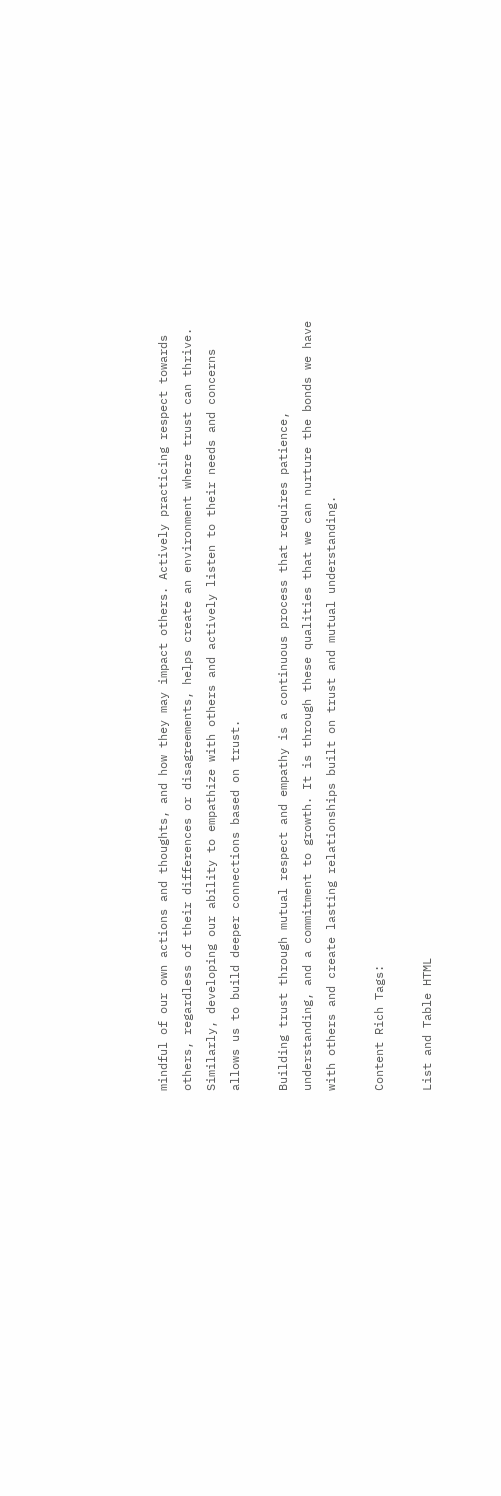mindful of our own actions and thoughts, and how they may impact others. Actively practicing respect towards others, regardless of their differences or disagreements, helps create an environment where trust can thrive. Similarly, developing our ability to empathize with others and actively listen to their needs and concerns allows us to build deeper connections based on trust.

Building trust through mutual respect and empathy is a continuous process that requires patience, understanding, and a commitment to growth. It is through these qualities that we can nurture the bonds we have with others and create lasting relationships built on trust and mutual understanding.

Content Rich Tags:

List and Table HTML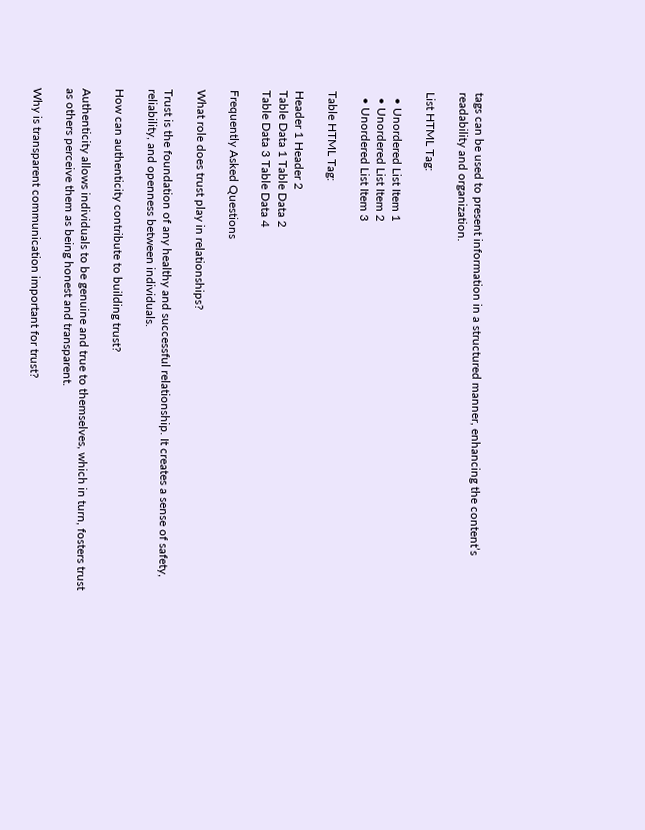tags can be used to present information in a structured manner, enhancing the content’s readability and organization.

List HTML Tag:

  • Unordered List Item 1
  • Unordered List Item 2
  • Unordered List Item 3

Table HTML Tag:

Header 1 Header 2
Table Data 1 Table Data 2
Table Data 3 Table Data 4

Frequently Asked Questions

What role does trust play in relationships?

Trust is the foundation of any healthy and successful relationship. It creates a sense of safety, reliability, and openness between individuals.

How can authenticity contribute to building trust?

Authenticity allows individuals to be genuine and true to themselves, which in turn, fosters trust as others perceive them as being honest and transparent.

Why is transparent communication important for trust?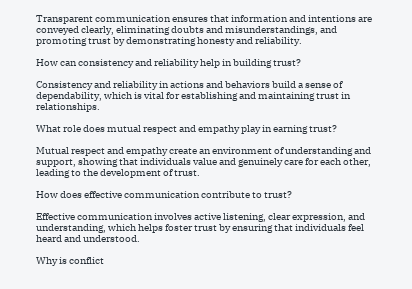Transparent communication ensures that information and intentions are conveyed clearly, eliminating doubts and misunderstandings, and promoting trust by demonstrating honesty and reliability.

How can consistency and reliability help in building trust?

Consistency and reliability in actions and behaviors build a sense of dependability, which is vital for establishing and maintaining trust in relationships.

What role does mutual respect and empathy play in earning trust?

Mutual respect and empathy create an environment of understanding and support, showing that individuals value and genuinely care for each other, leading to the development of trust.

How does effective communication contribute to trust?

Effective communication involves active listening, clear expression, and understanding, which helps foster trust by ensuring that individuals feel heard and understood.

Why is conflict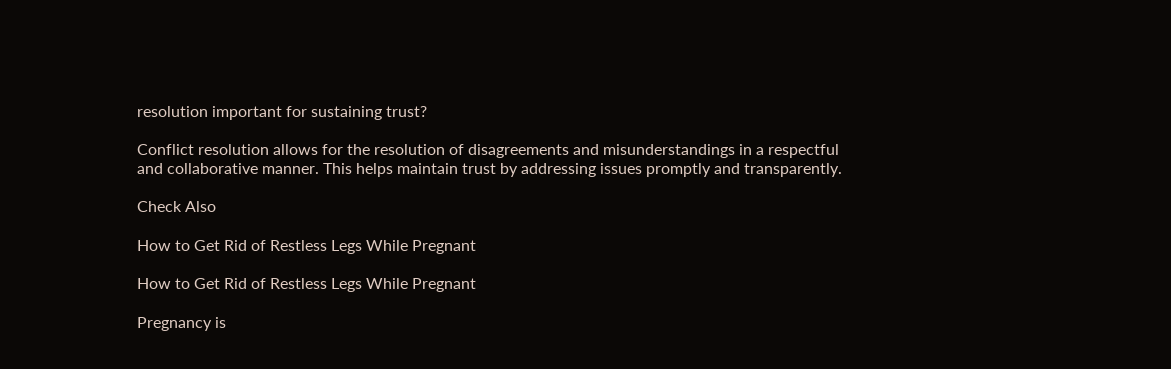resolution important for sustaining trust?

Conflict resolution allows for the resolution of disagreements and misunderstandings in a respectful and collaborative manner. This helps maintain trust by addressing issues promptly and transparently.

Check Also

How to Get Rid of Restless Legs While Pregnant

How to Get Rid of Restless Legs While Pregnant

Pregnancy is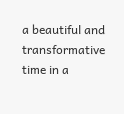a beautiful and transformative time in a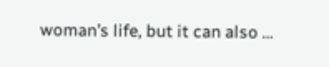woman’s life, but it can also …